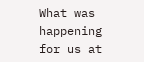What was happening for us at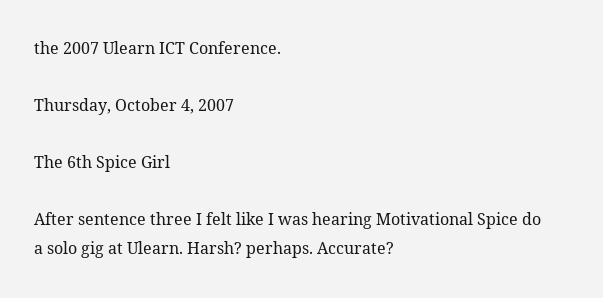the 2007 Ulearn ICT Conference.

Thursday, October 4, 2007

The 6th Spice Girl

After sentence three I felt like I was hearing Motivational Spice do a solo gig at Ulearn. Harsh? perhaps. Accurate?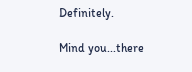Definitely.

Mind you...there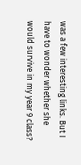was a few interesting links. But I have to wonder whether she would survive in my year 9 class?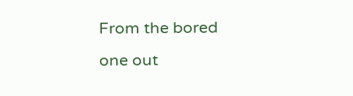From the bored one out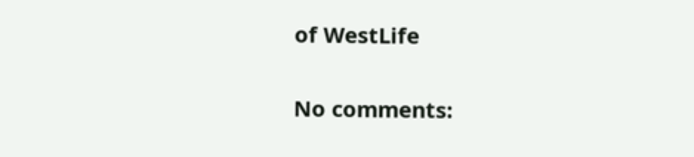of WestLife

No comments: